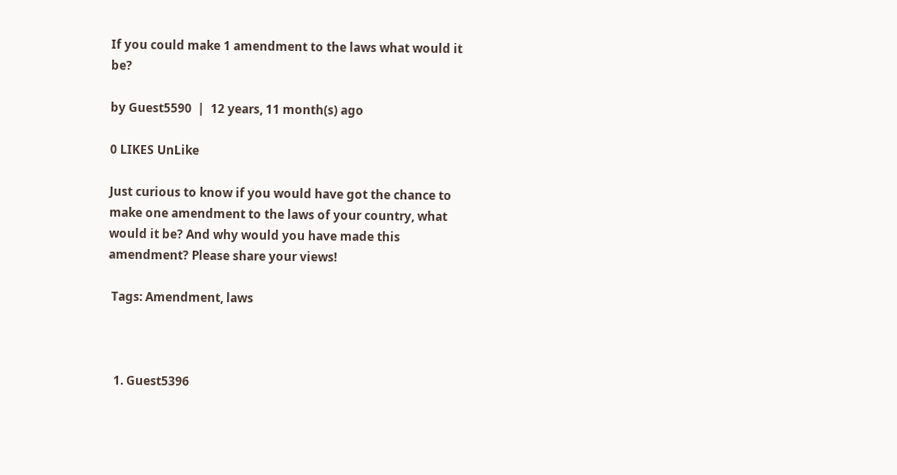If you could make 1 amendment to the laws what would it be?

by Guest5590  |  12 years, 11 month(s) ago

0 LIKES UnLike

Just curious to know if you would have got the chance to make one amendment to the laws of your country, what would it be? And why would you have made this amendment? Please share your views!

 Tags: Amendment, laws



  1. Guest5396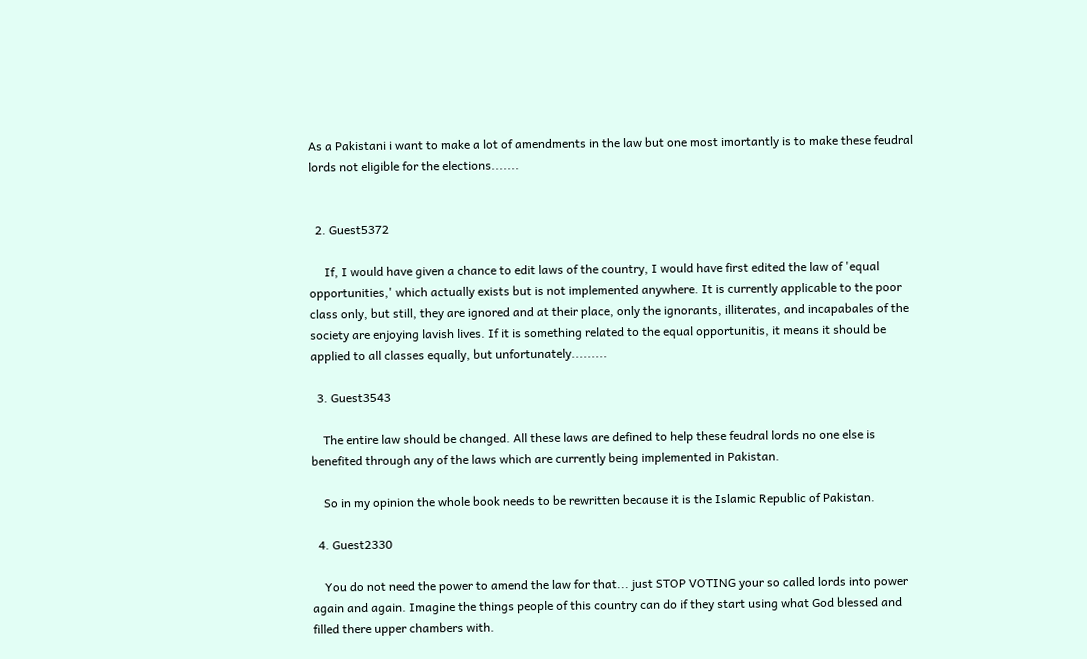As a Pakistani i want to make a lot of amendments in the law but one most imortantly is to make these feudral lords not eligible for the elections.......


  2. Guest5372

     If, I would have given a chance to edit laws of the country, I would have first edited the law of 'equal opportunities,' which actually exists but is not implemented anywhere. It is currently applicable to the poor class only, but still, they are ignored and at their place, only the ignorants, illiterates, and incapabales of the society are enjoying lavish lives. If it is something related to the equal opportunitis, it means it should be applied to all classes equally, but unfortunately.........

  3. Guest3543

    The entire law should be changed. All these laws are defined to help these feudral lords no one else is benefited through any of the laws which are currently being implemented in Pakistan.

    So in my opinion the whole book needs to be rewritten because it is the Islamic Republic of Pakistan.

  4. Guest2330

    You do not need the power to amend the law for that... just STOP VOTING your so called lords into power again and again. Imagine the things people of this country can do if they start using what God blessed and filled there upper chambers with.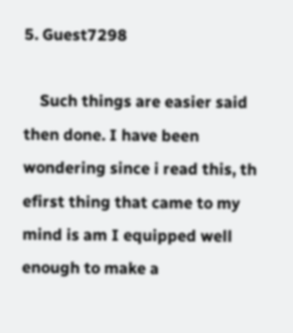5. Guest7298

    Such things are easier said then done. I have been wondering since i read this, th efirst thing that came to my mind is am I equipped well enough to make a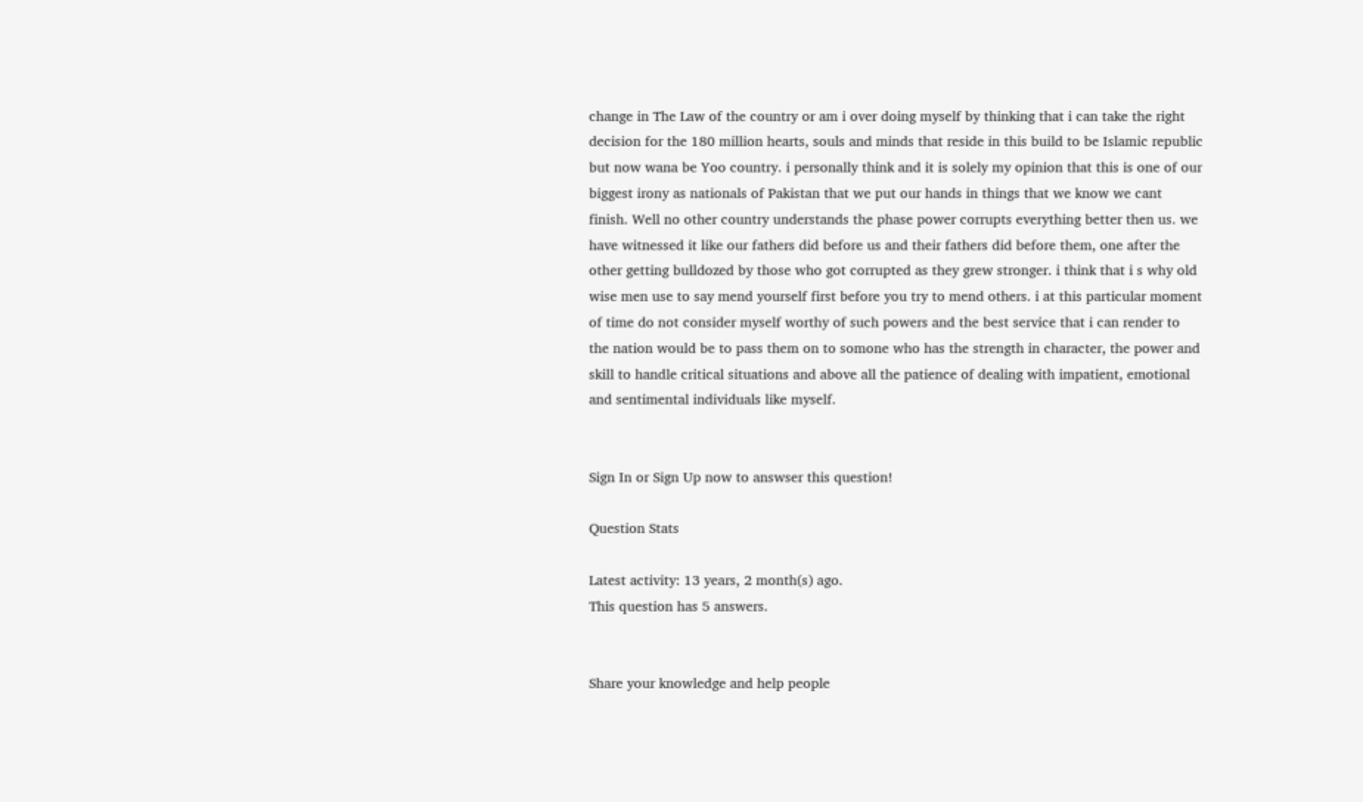change in The Law of the country or am i over doing myself by thinking that i can take the right decision for the 180 million hearts, souls and minds that reside in this build to be Islamic republic but now wana be Yoo country. i personally think and it is solely my opinion that this is one of our biggest irony as nationals of Pakistan that we put our hands in things that we know we cant finish. Well no other country understands the phase power corrupts everything better then us. we have witnessed it like our fathers did before us and their fathers did before them, one after the other getting bulldozed by those who got corrupted as they grew stronger. i think that i s why old wise men use to say mend yourself first before you try to mend others. i at this particular moment of time do not consider myself worthy of such powers and the best service that i can render to the nation would be to pass them on to somone who has the strength in character, the power and skill to handle critical situations and above all the patience of dealing with impatient, emotional and sentimental individuals like myself.


Sign In or Sign Up now to answser this question!

Question Stats

Latest activity: 13 years, 2 month(s) ago.
This question has 5 answers.


Share your knowledge and help people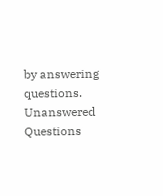by answering questions.
Unanswered Questions